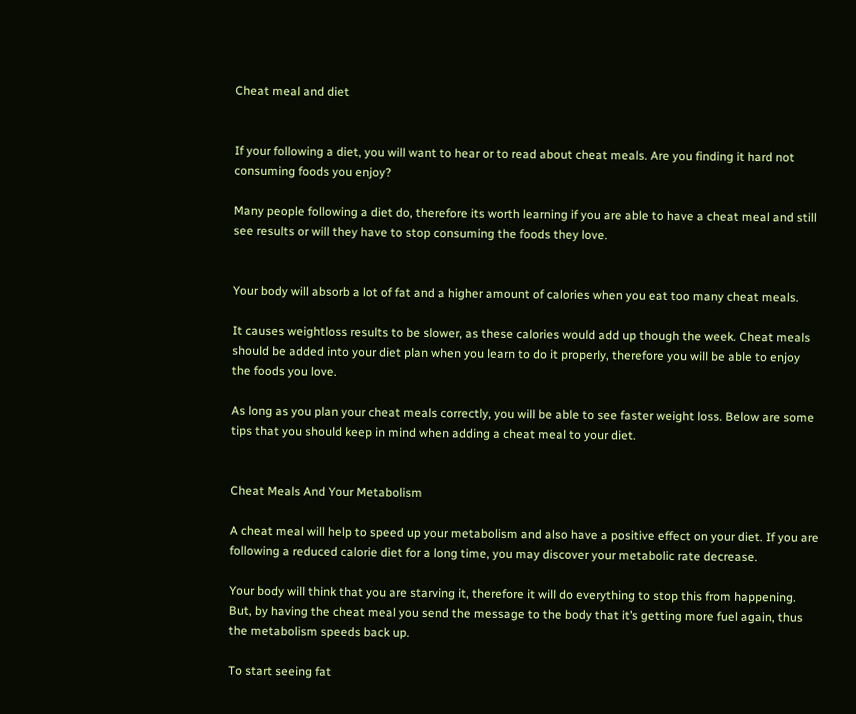Cheat meal and diet


If your following a diet, you will want to hear or to read about cheat meals. Are you finding it hard not consuming foods you enjoy?

Many people following a diet do, therefore its worth learning if you are able to have a cheat meal and still see results or will they have to stop consuming the foods they love.


Your body will absorb a lot of fat and a higher amount of calories when you eat too many cheat meals.

It causes weightloss results to be slower, as these calories would add up though the week. Cheat meals should be added into your diet plan when you learn to do it properly, therefore you will be able to enjoy the foods you love.

As long as you plan your cheat meals correctly, you will be able to see faster weight loss. Below are some tips that you should keep in mind when adding a cheat meal to your diet.


Cheat Meals And Your Metabolism

A cheat meal will help to speed up your metabolism and also have a positive effect on your diet. If you are following a reduced calorie diet for a long time, you may discover your metabolic rate decrease.

Your body will think that you are starving it, therefore it will do everything to stop this from happening. But, by having the cheat meal you send the message to the body that it’s getting more fuel again, thus the metabolism speeds back up.

To start seeing fat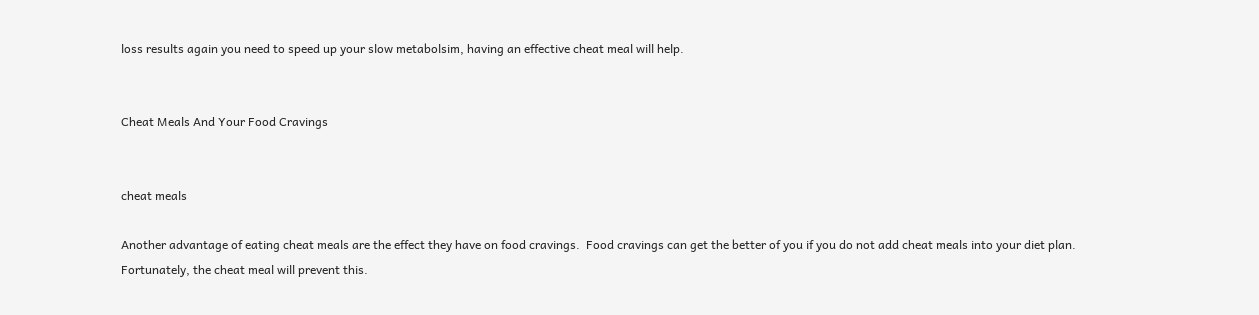loss results again you need to speed up your slow metabolsim, having an effective cheat meal will help.


Cheat Meals And Your Food Cravings


cheat meals

Another advantage of eating cheat meals are the effect they have on food cravings.  Food cravings can get the better of you if you do not add cheat meals into your diet plan. Fortunately, the cheat meal will prevent this.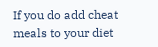If you do add cheat meals to your diet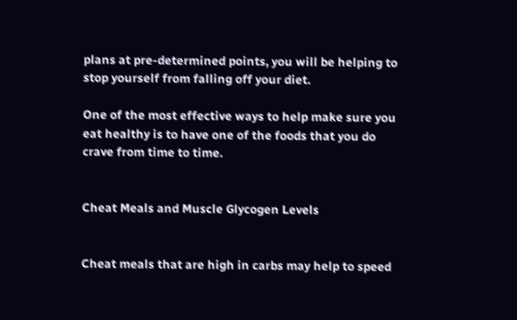plans at pre-determined points, you will be helping to stop yourself from falling off your diet.

One of the most effective ways to help make sure you  eat healthy is to have one of the foods that you do crave from time to time.


Cheat Meals and Muscle Glycogen Levels


Cheat meals that are high in carbs may help to speed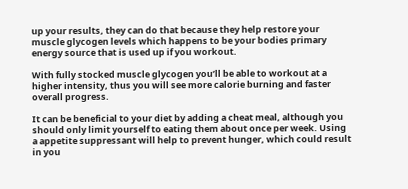up your results, they can do that because they help restore your muscle glycogen levels which happens to be your bodies primary energy source that is used up if you workout.

With fully stocked muscle glycogen you’ll be able to workout at a higher intensity, thus you will see more calorie burning and faster overall progress.

It can be beneficial to your diet by adding a cheat meal, although you should only limit yourself to eating them about once per week. Using a appetite suppressant will help to prevent hunger, which could result in you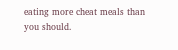eating more cheat meals than you should.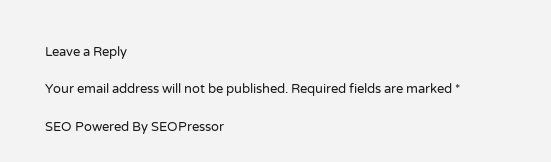Leave a Reply

Your email address will not be published. Required fields are marked *

SEO Powered By SEOPressor